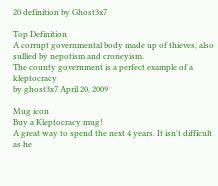20 definition by Ghost3x7

Top Definition
A corrupt governmental body made up of thieves, also sullied by nepotism and croneyism.
The county government is a perfect example of a kleptocracy
by ghost3x7 April 20, 2009

Mug icon
Buy a Kleptocracy mug!
A great way to spend the next 4 years. It isn't difficult as he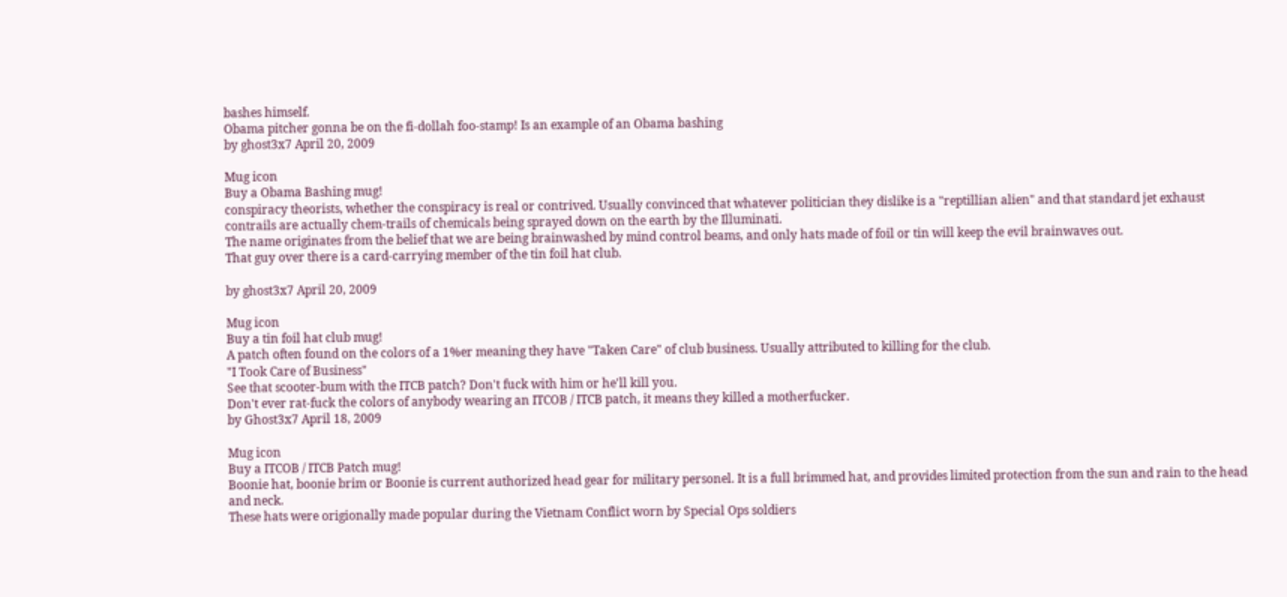bashes himself.
Obama pitcher gonna be on the fi-dollah foo-stamp! Is an example of an Obama bashing
by ghost3x7 April 20, 2009

Mug icon
Buy a Obama Bashing mug!
conspiracy theorists, whether the conspiracy is real or contrived. Usually convinced that whatever politician they dislike is a "reptillian alien" and that standard jet exhaust contrails are actually chem-trails of chemicals being sprayed down on the earth by the Illuminati.
The name originates from the belief that we are being brainwashed by mind control beams, and only hats made of foil or tin will keep the evil brainwaves out.
That guy over there is a card-carrying member of the tin foil hat club.

by ghost3x7 April 20, 2009

Mug icon
Buy a tin foil hat club mug!
A patch often found on the colors of a 1%er meaning they have "Taken Care" of club business. Usually attributed to killing for the club.
"I Took Care of Business"
See that scooter-bum with the ITCB patch? Don't fuck with him or he'll kill you.
Don't ever rat-fuck the colors of anybody wearing an ITCOB / ITCB patch, it means they killed a motherfucker.
by Ghost3x7 April 18, 2009

Mug icon
Buy a ITCOB / ITCB Patch mug!
Boonie hat, boonie brim or Boonie is current authorized head gear for military personel. It is a full brimmed hat, and provides limited protection from the sun and rain to the head and neck.
These hats were origionally made popular during the Vietnam Conflict worn by Special Ops soldiers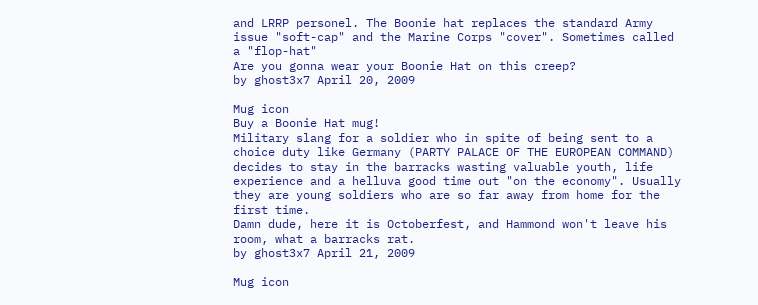and LRRP personel. The Boonie hat replaces the standard Army issue "soft-cap" and the Marine Corps "cover". Sometimes called a "flop-hat"
Are you gonna wear your Boonie Hat on this creep?
by ghost3x7 April 20, 2009

Mug icon
Buy a Boonie Hat mug!
Military slang for a soldier who in spite of being sent to a choice duty like Germany (PARTY PALACE OF THE EUROPEAN COMMAND) decides to stay in the barracks wasting valuable youth, life experience and a helluva good time out "on the economy". Usually they are young soldiers who are so far away from home for the first time.
Damn dude, here it is Octoberfest, and Hammond won't leave his room, what a barracks rat.
by ghost3x7 April 21, 2009

Mug icon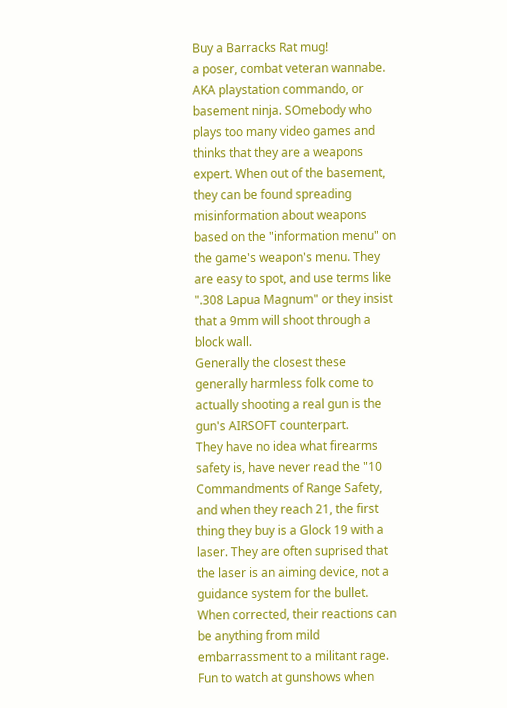Buy a Barracks Rat mug!
a poser, combat veteran wannabe. AKA playstation commando, or basement ninja. SOmebody who plays too many video games and thinks that they are a weapons expert. When out of the basement, they can be found spreading misinformation about weapons based on the "information menu" on the game's weapon's menu. They are easy to spot, and use terms like ".308 Lapua Magnum" or they insist that a 9mm will shoot through a block wall.
Generally the closest these generally harmless folk come to actually shooting a real gun is the gun's AIRSOFT counterpart.
They have no idea what firearms safety is, have never read the "10 Commandments of Range Safety, and when they reach 21, the first thing they buy is a Glock 19 with a laser. They are often suprised that the laser is an aiming device, not a guidance system for the bullet.
When corrected, their reactions can be anything from mild embarrassment to a militant rage.
Fun to watch at gunshows when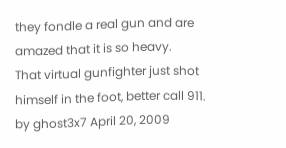they fondle a real gun and are amazed that it is so heavy.
That virtual gunfighter just shot himself in the foot, better call 911.
by ghost3x7 April 20, 2009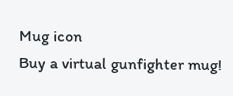Mug icon
Buy a virtual gunfighter mug!